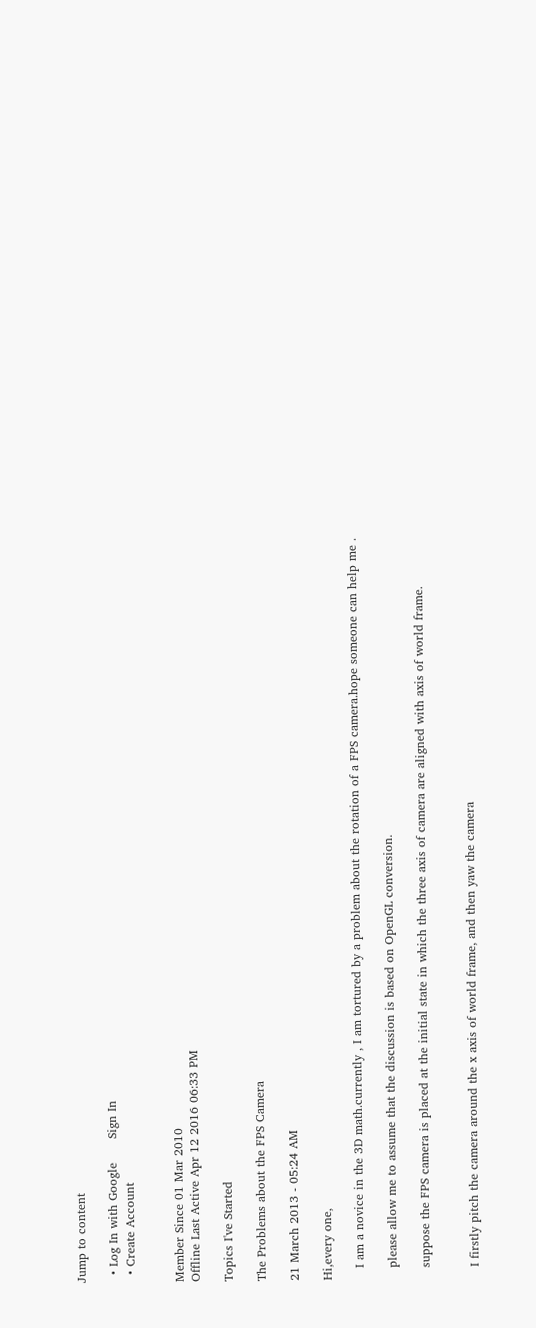Jump to content

  • Log In with Google      Sign In
  • Create Account


Member Since 01 Mar 2010
Offline Last Active Apr 12 2016 06:33 PM

Topics I've Started

The Problems about the FPS Camera

21 March 2013 - 05:24 AM

Hi,every one,

   I am a novice in the 3D math.currently , I am tortured by a problem about the rotation of a FPS camera.hope someone can help me .

   please allow me to assume that the discussion is based on OpenGL conversion.

   suppose the FPS camera is placed at the initial state in which the three axis of camera are aligned with axis of world frame.


   I firstly pitch the camera around the x axis of world frame, and then yaw the camera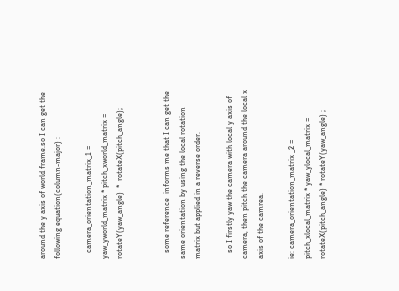around the y axis of world frame.so I can get the following equation(column-major) :

   camera_orientation_matrix_1 = yaw_yworld_matrix * pitch_xworld_matrix =  rotateY(yaw_angle)  *  rotateX(pitch_angle);


   some reference  informs me that I can get the same orientation by using the local rotation matrix but applied in a reverse order.

   so I firstly yaw the camera with local y axis of camera, then pitch the camera around the local x axis of the camrea.

ie: camera_orientation_matrix _2 = pitch_xlocal_matrix * yaw_ylocal_matrix = rotateX(pitch_angle) * rotateY(yaw_angle) ;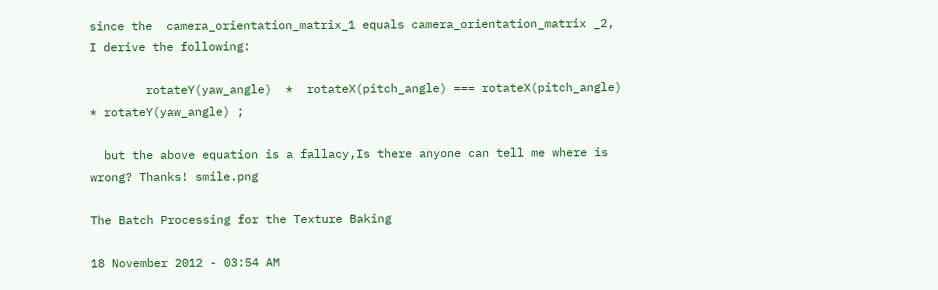since the  camera_orientation_matrix_1 equals camera_orientation_matrix _2, I derive the following:

        rotateY(yaw_angle)  *  rotateX(pitch_angle) === rotateX(pitch_angle) * rotateY(yaw_angle) ;

  but the above equation is a fallacy,Is there anyone can tell me where is wrong? Thanks! smile.png

The Batch Processing for the Texture Baking

18 November 2012 - 03:54 AM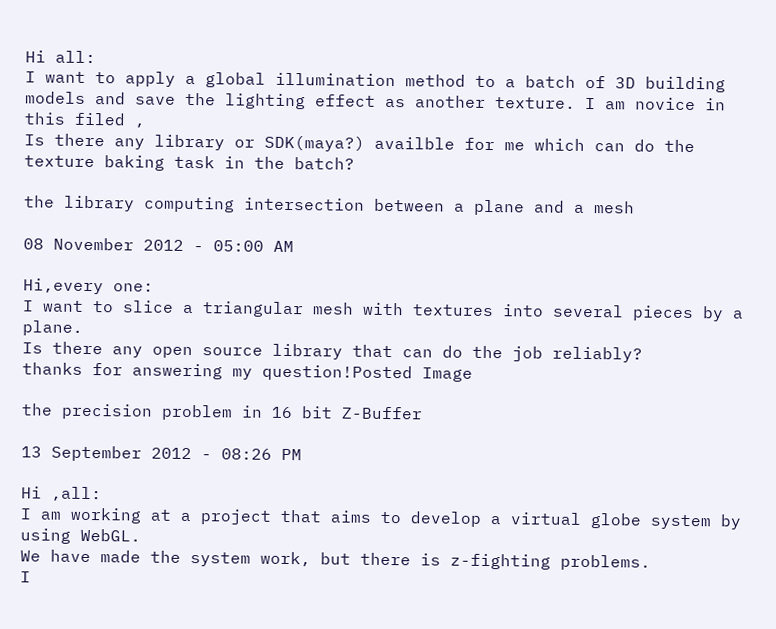Hi all:
I want to apply a global illumination method to a batch of 3D building models and save the lighting effect as another texture. I am novice in this filed ,
Is there any library or SDK(maya?) availble for me which can do the texture baking task in the batch?

the library computing intersection between a plane and a mesh

08 November 2012 - 05:00 AM

Hi,every one:
I want to slice a triangular mesh with textures into several pieces by a plane.
Is there any open source library that can do the job reliably?
thanks for answering my question!Posted Image

the precision problem in 16 bit Z-Buffer

13 September 2012 - 08:26 PM

Hi ,all:
I am working at a project that aims to develop a virtual globe system by using WebGL.
We have made the system work, but there is z-fighting problems.
I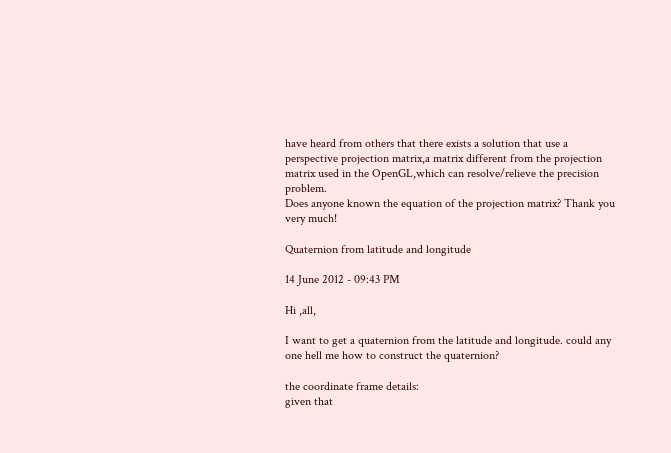have heard from others that there exists a solution that use a perspective projection matrix,a matrix different from the projection matrix used in the OpenGL,which can resolve/relieve the precision problem.
Does anyone known the equation of the projection matrix? Thank you very much!

Quaternion from latitude and longitude

14 June 2012 - 09:43 PM

Hi ,all,

I want to get a quaternion from the latitude and longitude. could any one hell me how to construct the quaternion?

the coordinate frame details:
given that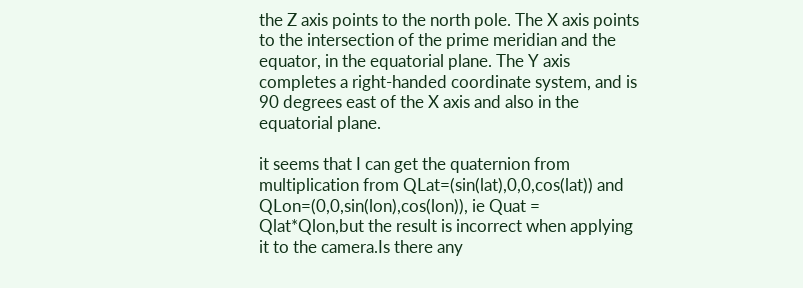the Z axis points to the north pole. The X axis points to the intersection of the prime meridian and the equator, in the equatorial plane. The Y axis completes a right-handed coordinate system, and is 90 degrees east of the X axis and also in the equatorial plane.

it seems that I can get the quaternion from multiplication from QLat=(sin(lat),0,0,cos(lat)) and QLon=(0,0,sin(lon),cos(lon)), ie Quat = Qlat*Qlon,but the result is incorrect when applying it to the camera.Is there any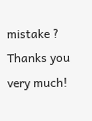mistake ? Thanks you very much!